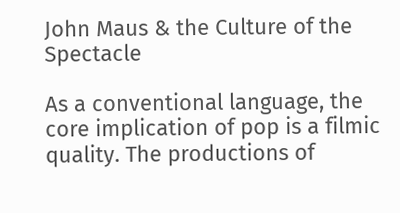John Maus & the Culture of the Spectacle

As a conventional language, the core implication of pop is a filmic quality. The productions of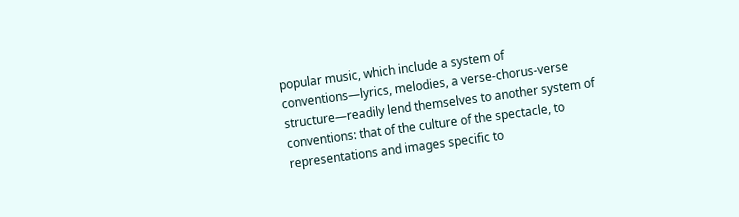popular music, which include a system of conventions—lyrics, melodies, a verse-chorus-verse structure—readily lend themselves to another system of conventions: that of the culture of the spectacle, to representations and images specific to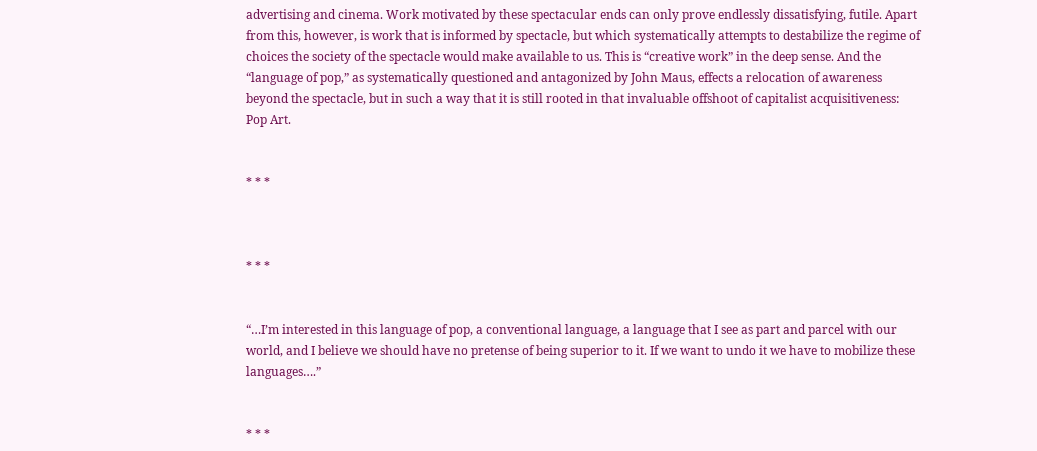advertising and cinema. Work motivated by these spectacular ends can only prove endlessly dissatisfying, futile. Apart from this, however, is work that is informed by spectacle, but which systematically attempts to destabilize the regime of choices the society of the spectacle would make available to us. This is “creative work” in the deep sense. And the “language of pop,” as systematically questioned and antagonized by John Maus, effects a relocation of awareness beyond the spectacle, but in such a way that it is still rooted in that invaluable offshoot of capitalist acquisitiveness: Pop Art.


* * *



* * *


“…I’m interested in this language of pop, a conventional language, a language that I see as part and parcel with our world, and I believe we should have no pretense of being superior to it. If we want to undo it we have to mobilize these languages….”


* * *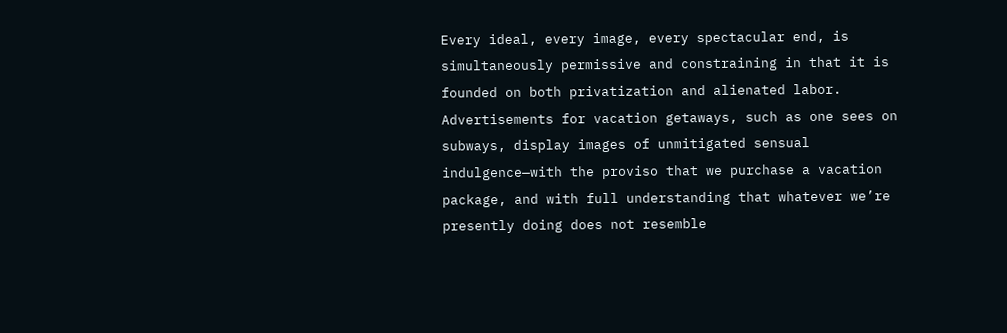Every ideal, every image, every spectacular end, is simultaneously permissive and constraining in that it is founded on both privatization and alienated labor. Advertisements for vacation getaways, such as one sees on subways, display images of unmitigated sensual indulgence—with the proviso that we purchase a vacation package, and with full understanding that whatever we’re presently doing does not resemble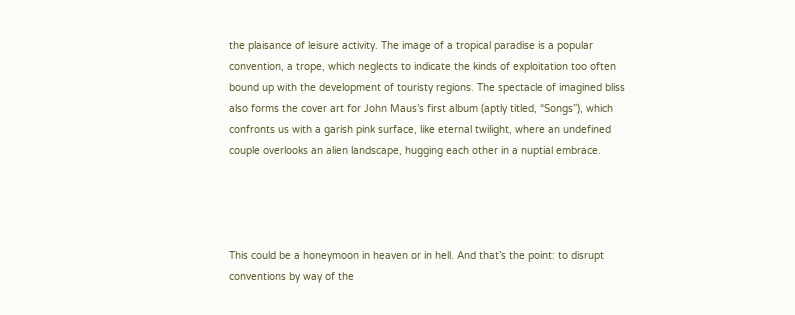the plaisance of leisure activity. The image of a tropical paradise is a popular convention, a trope, which neglects to indicate the kinds of exploitation too often bound up with the development of touristy regions. The spectacle of imagined bliss also forms the cover art for John Maus’s first album (aptly titled, “Songs”), which confronts us with a garish pink surface, like eternal twilight, where an undefined couple overlooks an alien landscape, hugging each other in a nuptial embrace.




This could be a honeymoon in heaven or in hell. And that’s the point: to disrupt conventions by way of the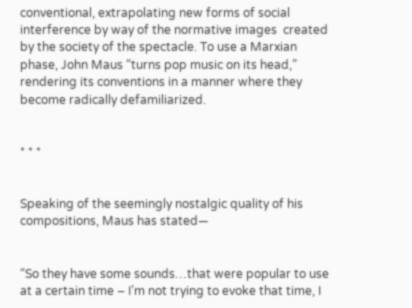conventional, extrapolating new forms of social interference by way of the normative images  created by the society of the spectacle. To use a Marxian phase, John Maus “turns pop music on its head,” rendering its conventions in a manner where they become radically defamiliarized.


* * *


Speaking of the seemingly nostalgic quality of his compositions, Maus has stated—


“So they have some sounds…that were popular to use at a certain time – I’m not trying to evoke that time, I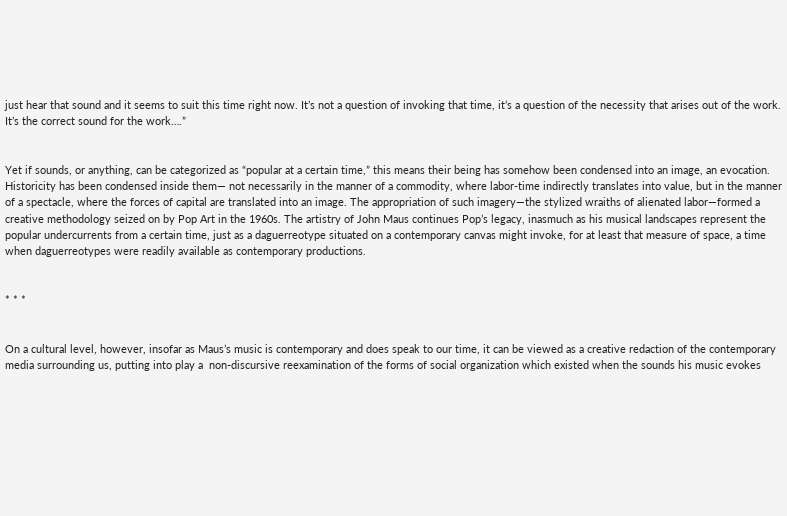just hear that sound and it seems to suit this time right now. It’s not a question of invoking that time, it’s a question of the necessity that arises out of the work. It’s the correct sound for the work….”


Yet if sounds, or anything, can be categorized as “popular at a certain time,” this means their being has somehow been condensed into an image, an evocation. Historicity has been condensed inside them— not necessarily in the manner of a commodity, where labor-time indirectly translates into value, but in the manner of a spectacle, where the forces of capital are translated into an image. The appropriation of such imagery—the stylized wraiths of alienated labor—formed a creative methodology seized on by Pop Art in the 1960s. The artistry of John Maus continues Pop’s legacy, inasmuch as his musical landscapes represent the popular undercurrents from a certain time, just as a daguerreotype situated on a contemporary canvas might invoke, for at least that measure of space, a time when daguerreotypes were readily available as contemporary productions.


* * *


On a cultural level, however, insofar as Maus’s music is contemporary and does speak to our time, it can be viewed as a creative redaction of the contemporary media surrounding us, putting into play a  non-discursive reexamination of the forms of social organization which existed when the sounds his music evokes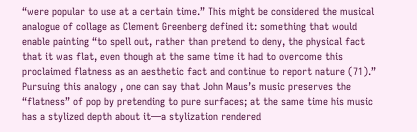“were popular to use at a certain time.” This might be considered the musical analogue of collage as Clement Greenberg defined it: something that would enable painting “to spell out, rather than pretend to deny, the physical fact that it was flat, even though at the same time it had to overcome this proclaimed flatness as an aesthetic fact and continue to report nature (71).” Pursuing this analogy , one can say that John Maus’s music preserves the “flatness” of pop by pretending to pure surfaces; at the same time his music has a stylized depth about it—a stylization rendered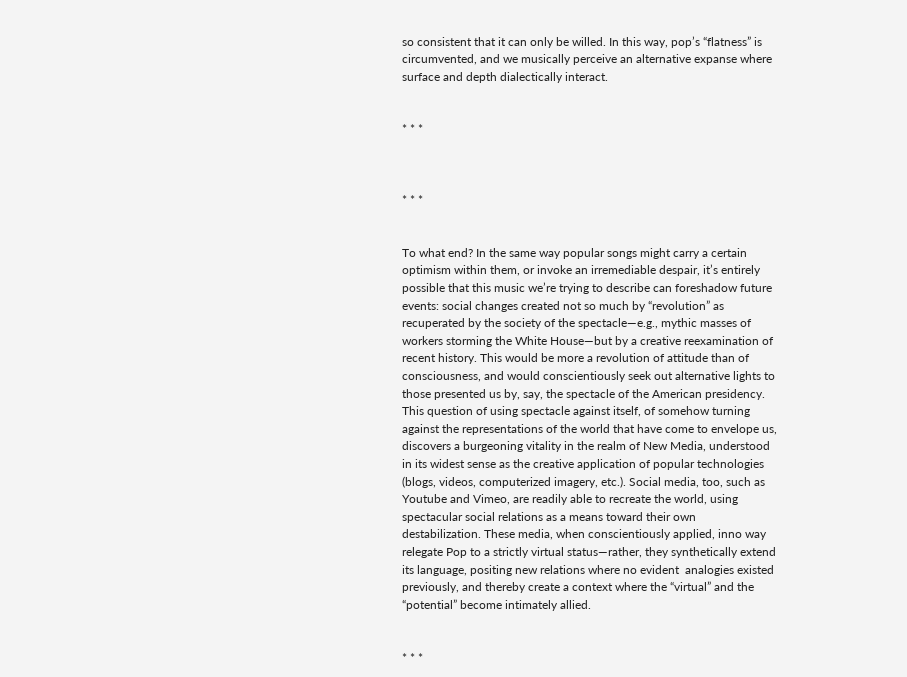so consistent that it can only be willed. In this way, pop’s “flatness” is circumvented, and we musically perceive an alternative expanse where surface and depth dialectically interact.


* * *



* * *


To what end? In the same way popular songs might carry a certain optimism within them, or invoke an irremediable despair, it’s entirely possible that this music we’re trying to describe can foreshadow future events: social changes created not so much by “revolution” as recuperated by the society of the spectacle—e.g., mythic masses of workers storming the White House—but by a creative reexamination of recent history. This would be more a revolution of attitude than of consciousness, and would conscientiously seek out alternative lights to those presented us by, say, the spectacle of the American presidency. This question of using spectacle against itself, of somehow turning against the representations of the world that have come to envelope us, discovers a burgeoning vitality in the realm of New Media, understood in its widest sense as the creative application of popular technologies (blogs, videos, computerized imagery, etc.). Social media, too, such as Youtube and Vimeo, are readily able to recreate the world, using spectacular social relations as a means toward their own  destabilization. These media, when conscientiously applied, inno way relegate Pop to a strictly virtual status—rather, they synthetically extend its language, positing new relations where no evident  analogies existed previously, and thereby create a context where the “virtual” and the “potential” become intimately allied.


* * *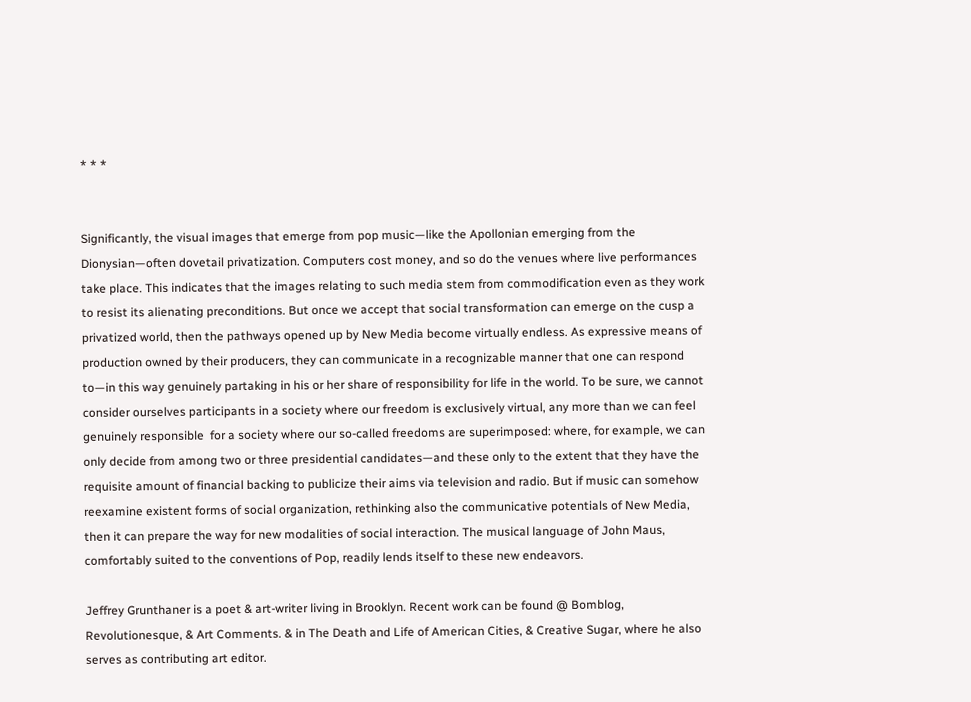* * *


Significantly, the visual images that emerge from pop music—like the Apollonian emerging from the Dionysian—often dovetail privatization. Computers cost money, and so do the venues where live performances take place. This indicates that the images relating to such media stem from commodification even as they work to resist its alienating preconditions. But once we accept that social transformation can emerge on the cusp a privatized world, then the pathways opened up by New Media become virtually endless. As expressive means of production owned by their producers, they can communicate in a recognizable manner that one can respond to—in this way genuinely partaking in his or her share of responsibility for life in the world. To be sure, we cannot consider ourselves participants in a society where our freedom is exclusively virtual, any more than we can feel genuinely responsible  for a society where our so-called freedoms are superimposed: where, for example, we can only decide from among two or three presidential candidates—and these only to the extent that they have the requisite amount of financial backing to publicize their aims via television and radio. But if music can somehow reexamine existent forms of social organization, rethinking also the communicative potentials of New Media, then it can prepare the way for new modalities of social interaction. The musical language of John Maus, comfortably suited to the conventions of Pop, readily lends itself to these new endeavors.

Jeffrey Grunthaner is a poet & art-writer living in Brooklyn. Recent work can be found @ Bomblog, Revolutionesque, & Art Comments. & in The Death and Life of American Cities, & Creative Sugar, where he also serves as contributing art editor.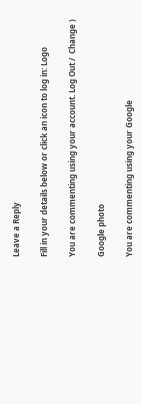Leave a Reply

Fill in your details below or click an icon to log in: Logo

You are commenting using your account. Log Out /  Change )

Google photo

You are commenting using your Google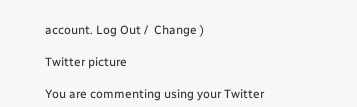account. Log Out /  Change )

Twitter picture

You are commenting using your Twitter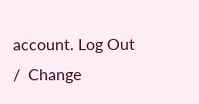account. Log Out /  Change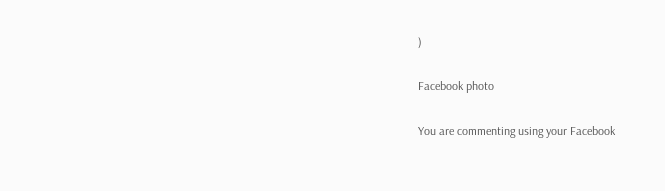)

Facebook photo

You are commenting using your Facebook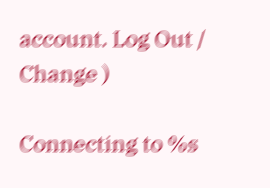account. Log Out /  Change )

Connecting to %s